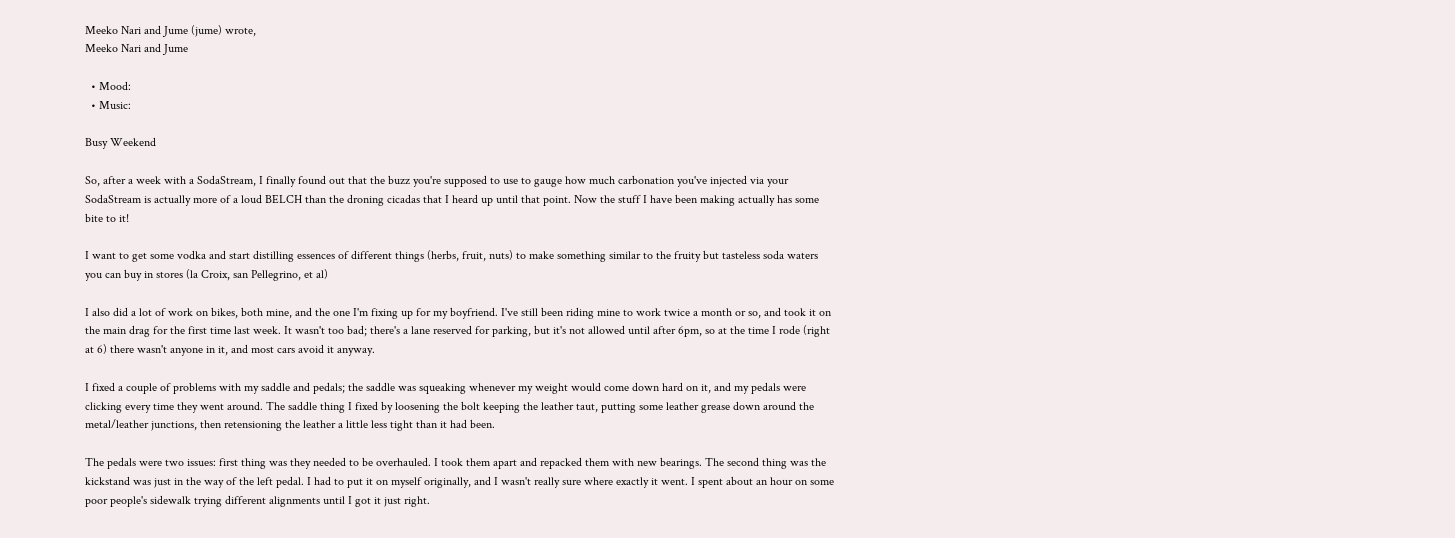Meeko Nari and Jume (jume) wrote,
Meeko Nari and Jume

  • Mood:
  • Music:

Busy Weekend

So, after a week with a SodaStream, I finally found out that the buzz you're supposed to use to gauge how much carbonation you've injected via your SodaStream is actually more of a loud BELCH than the droning cicadas that I heard up until that point. Now the stuff I have been making actually has some bite to it!

I want to get some vodka and start distilling essences of different things (herbs, fruit, nuts) to make something similar to the fruity but tasteless soda waters you can buy in stores (la Croix, san Pellegrino, et al)

I also did a lot of work on bikes, both mine, and the one I'm fixing up for my boyfriend. I've still been riding mine to work twice a month or so, and took it on the main drag for the first time last week. It wasn't too bad; there's a lane reserved for parking, but it's not allowed until after 6pm, so at the time I rode (right at 6) there wasn't anyone in it, and most cars avoid it anyway.

I fixed a couple of problems with my saddle and pedals; the saddle was squeaking whenever my weight would come down hard on it, and my pedals were clicking every time they went around. The saddle thing I fixed by loosening the bolt keeping the leather taut, putting some leather grease down around the metal/leather junctions, then retensioning the leather a little less tight than it had been.

The pedals were two issues: first thing was they needed to be overhauled. I took them apart and repacked them with new bearings. The second thing was the kickstand was just in the way of the left pedal. I had to put it on myself originally, and I wasn't really sure where exactly it went. I spent about an hour on some poor people's sidewalk trying different alignments until I got it just right.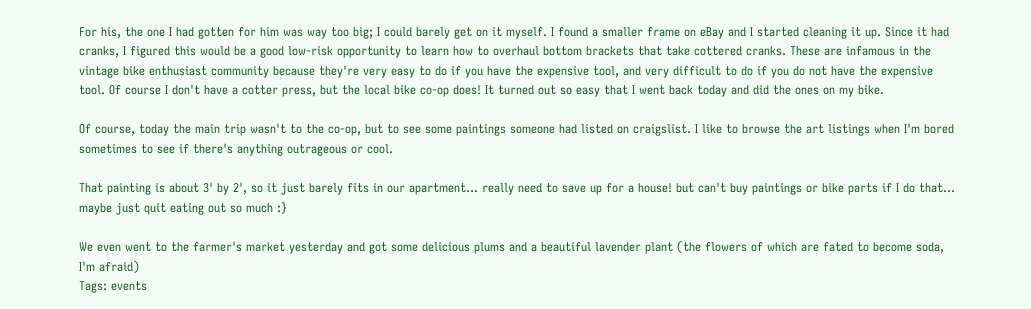For his, the one I had gotten for him was way too big; I could barely get on it myself. I found a smaller frame on eBay and I started cleaning it up. Since it had cranks, I figured this would be a good low-risk opportunity to learn how to overhaul bottom brackets that take cottered cranks. These are infamous in the vintage bike enthusiast community because they're very easy to do if you have the expensive tool, and very difficult to do if you do not have the expensive tool. Of course I don't have a cotter press, but the local bike co-op does! It turned out so easy that I went back today and did the ones on my bike.

Of course, today the main trip wasn't to the co-op, but to see some paintings someone had listed on craigslist. I like to browse the art listings when I'm bored sometimes to see if there's anything outrageous or cool.

That painting is about 3' by 2', so it just barely fits in our apartment... really need to save up for a house! but can't buy paintings or bike parts if I do that... maybe just quit eating out so much :}

We even went to the farmer's market yesterday and got some delicious plums and a beautiful lavender plant (the flowers of which are fated to become soda, I'm afraid)
Tags: events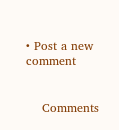• Post a new comment


    Comments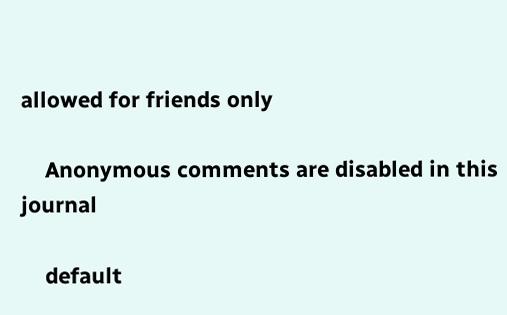allowed for friends only

    Anonymous comments are disabled in this journal

    default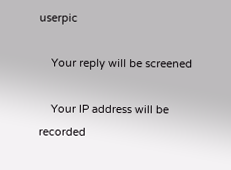userpic

    Your reply will be screened

    Your IP address will be recorded